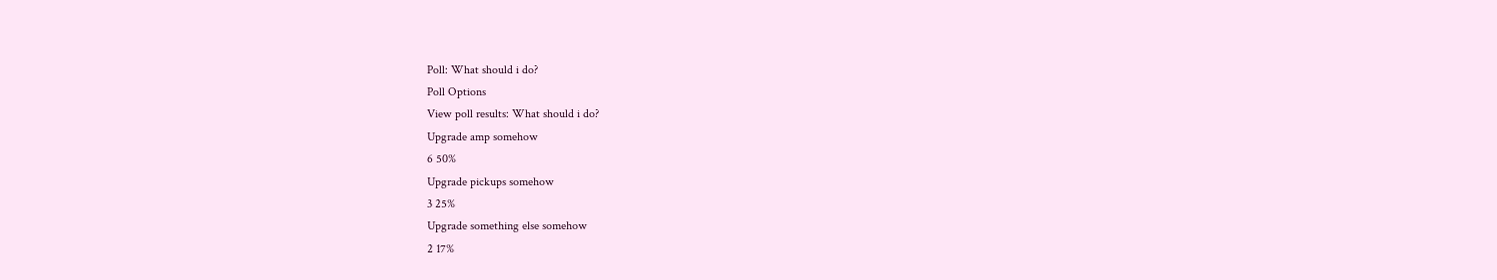Poll: What should i do?
Poll Options
View poll results: What should i do?
Upgrade amp somehow
6 50%
Upgrade pickups somehow
3 25%
Upgrade something else somehow
2 17%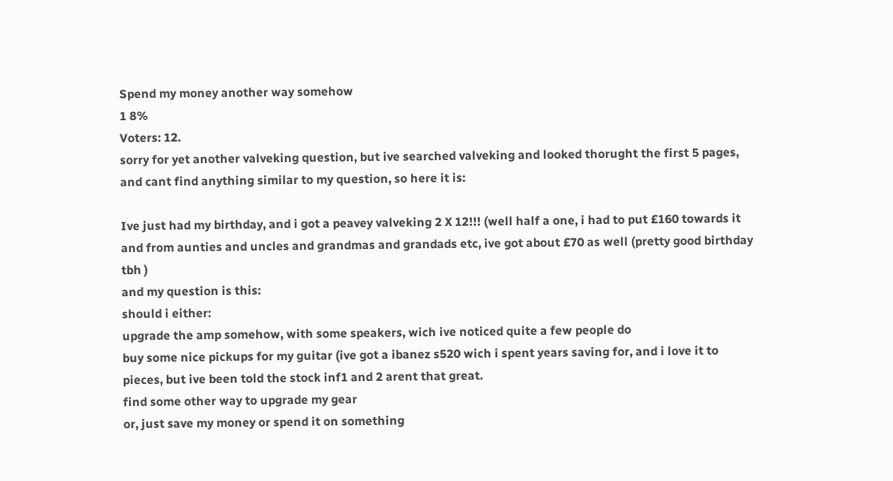Spend my money another way somehow
1 8%
Voters: 12.
sorry for yet another valveking question, but ive searched valveking and looked thorught the first 5 pages, and cant find anything similar to my question, so here it is:

Ive just had my birthday, and i got a peavey valveking 2 X 12!!! (well half a one, i had to put £160 towards it
and from aunties and uncles and grandmas and grandads etc, ive got about £70 as well (pretty good birthday tbh )
and my question is this:
should i either:
upgrade the amp somehow, with some speakers, wich ive noticed quite a few people do
buy some nice pickups for my guitar (ive got a ibanez s520 wich i spent years saving for, and i love it to pieces, but ive been told the stock inf1 and 2 arent that great.
find some other way to upgrade my gear
or, just save my money or spend it on something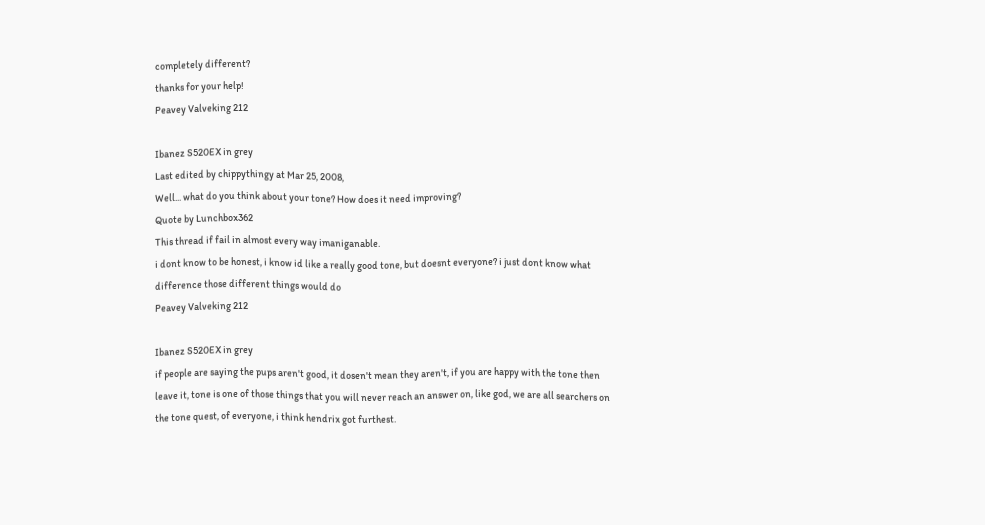completely different?
thanks for your help!
Peavey Valveking 212

Ibanez S520EX in grey
Last edited by chippythingy at Mar 25, 2008,
Well... what do you think about your tone? How does it need improving?
Quote by Lunchbox362
This thread if fail in almost every way imaniganable.
i dont know to be honest, i know id like a really good tone, but doesnt everyone? i just dont know what difference those different things would do
Peavey Valveking 212

Ibanez S520EX in grey
if people are saying the pups aren't good, it dosen't mean they aren't, if you are happy with the tone then leave it, tone is one of those things that you will never reach an answer on, like god, we are all searchers on the tone quest, of everyone, i think hendrix got furthest.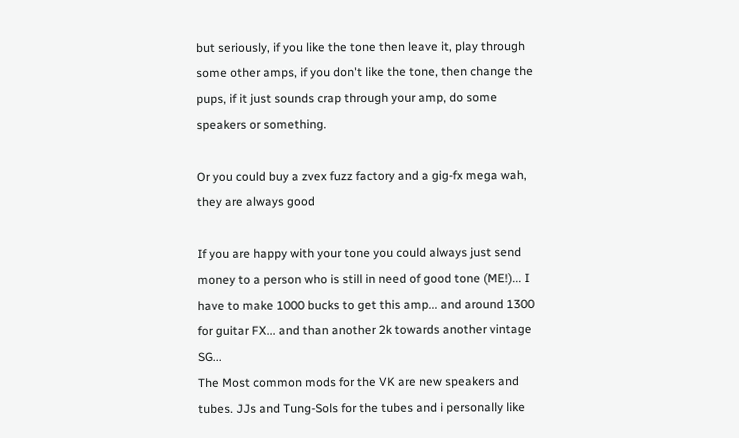but seriously, if you like the tone then leave it, play through some other amps, if you don't like the tone, then change the pups, if it just sounds crap through your amp, do some speakers or something.

Or you could buy a zvex fuzz factory and a gig-fx mega wah, they are always good

If you are happy with your tone you could always just send money to a person who is still in need of good tone (ME!)... I have to make 1000 bucks to get this amp... and around 1300 for guitar FX... and than another 2k towards another vintage SG...
The Most common mods for the VK are new speakers and tubes. JJs and Tung-Sols for the tubes and i personally like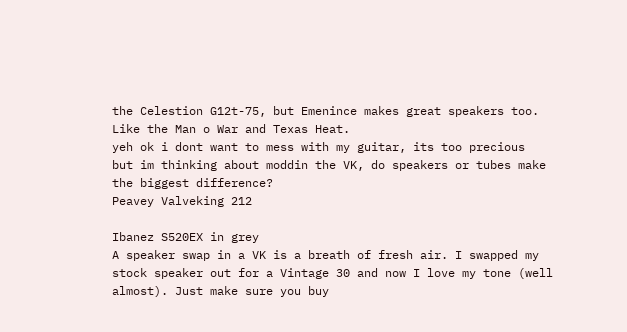the Celestion G12t-75, but Emenince makes great speakers too. Like the Man o War and Texas Heat.
yeh ok i dont want to mess with my guitar, its too precious
but im thinking about moddin the VK, do speakers or tubes make the biggest difference?
Peavey Valveking 212

Ibanez S520EX in grey
A speaker swap in a VK is a breath of fresh air. I swapped my stock speaker out for a Vintage 30 and now I love my tone (well almost). Just make sure you buy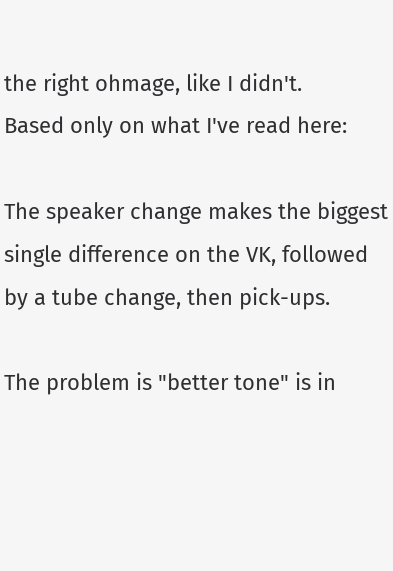the right ohmage, like I didn't.
Based only on what I've read here:

The speaker change makes the biggest single difference on the VK, followed by a tube change, then pick-ups.

The problem is "better tone" is in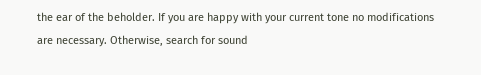the ear of the beholder. If you are happy with your current tone no modifications are necessary. Otherwise, search for sound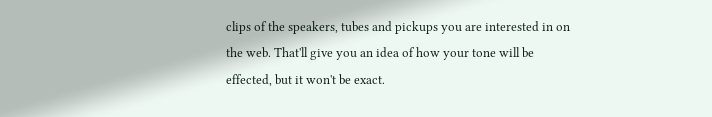clips of the speakers, tubes and pickups you are interested in on the web. That'll give you an idea of how your tone will be effected, but it won't be exact.